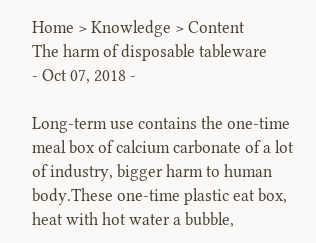Home > Knowledge > Content
The harm of disposable tableware
- Oct 07, 2018 -

Long-term use contains the one-time meal box of calcium carbonate of a lot of industry, bigger harm to human body.These one-time plastic eat box, heat with hot water a bubble,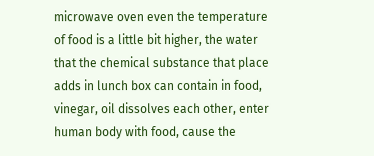microwave oven even the temperature of food is a little bit higher, the water that the chemical substance that place adds in lunch box can contain in food, vinegar, oil dissolves each other, enter human body with food, cause the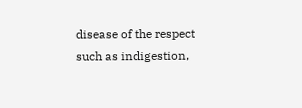disease of the respect such as indigestion,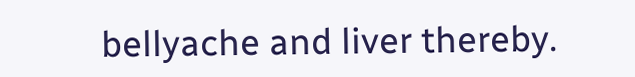bellyache and liver thereby.